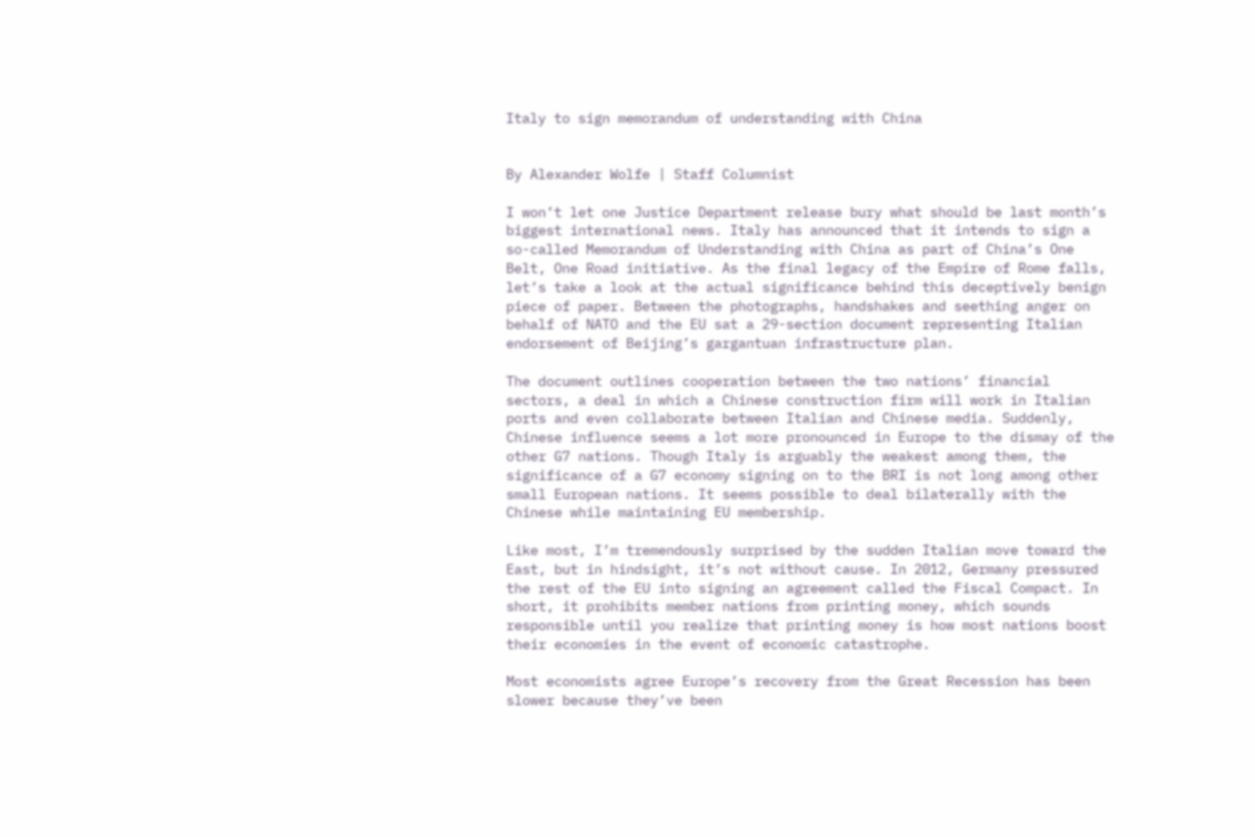Italy to sign memorandum of understanding with China


By Alexander Wolfe | Staff Columnist

I won’t let one Justice Department release bury what should be last month’s biggest international news. Italy has announced that it intends to sign a so-called Memorandum of Understanding with China as part of China’s One Belt, One Road initiative. As the final legacy of the Empire of Rome falls, let’s take a look at the actual significance behind this deceptively benign piece of paper. Between the photographs, handshakes and seething anger on behalf of NATO and the EU sat a 29-section document representing Italian endorsement of Beijing’s gargantuan infrastructure plan.

The document outlines cooperation between the two nations’ financial sectors, a deal in which a Chinese construction firm will work in Italian ports and even collaborate between Italian and Chinese media. Suddenly, Chinese influence seems a lot more pronounced in Europe to the dismay of the other G7 nations. Though Italy is arguably the weakest among them, the significance of a G7 economy signing on to the BRI is not long among other small European nations. It seems possible to deal bilaterally with the Chinese while maintaining EU membership.

Like most, I’m tremendously surprised by the sudden Italian move toward the East, but in hindsight, it’s not without cause. In 2012, Germany pressured the rest of the EU into signing an agreement called the Fiscal Compact. In short, it prohibits member nations from printing money, which sounds responsible until you realize that printing money is how most nations boost their economies in the event of economic catastrophe.

Most economists agree Europe’s recovery from the Great Recession has been slower because they’ve been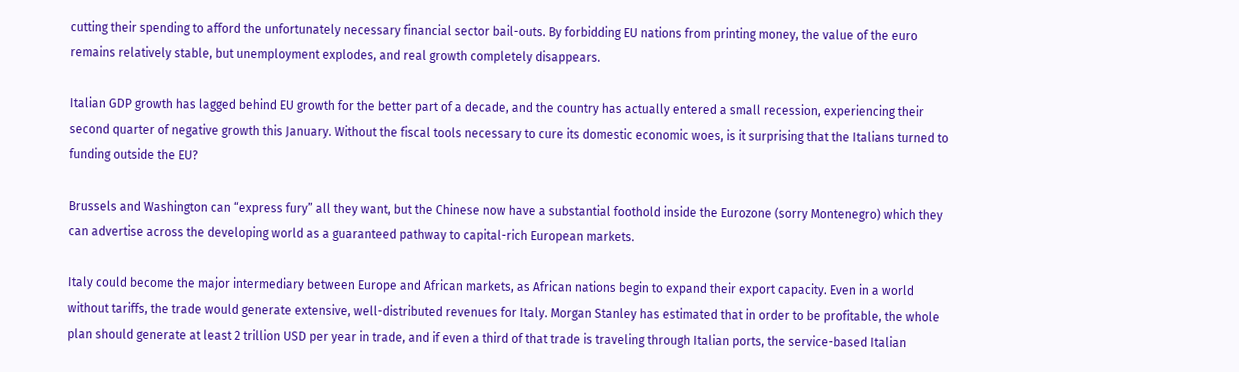cutting their spending to afford the unfortunately necessary financial sector bail-outs. By forbidding EU nations from printing money, the value of the euro remains relatively stable, but unemployment explodes, and real growth completely disappears.

Italian GDP growth has lagged behind EU growth for the better part of a decade, and the country has actually entered a small recession, experiencing their second quarter of negative growth this January. Without the fiscal tools necessary to cure its domestic economic woes, is it surprising that the Italians turned to funding outside the EU?

Brussels and Washington can “express fury” all they want, but the Chinese now have a substantial foothold inside the Eurozone (sorry Montenegro) which they can advertise across the developing world as a guaranteed pathway to capital-rich European markets.

Italy could become the major intermediary between Europe and African markets, as African nations begin to expand their export capacity. Even in a world without tariffs, the trade would generate extensive, well-distributed revenues for Italy. Morgan Stanley has estimated that in order to be profitable, the whole plan should generate at least 2 trillion USD per year in trade, and if even a third of that trade is traveling through Italian ports, the service-based Italian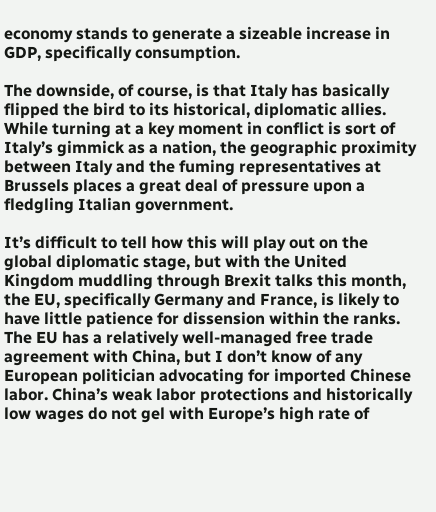economy stands to generate a sizeable increase in GDP, specifically consumption.

The downside, of course, is that Italy has basically flipped the bird to its historical, diplomatic allies. While turning at a key moment in conflict is sort of Italy’s gimmick as a nation, the geographic proximity between Italy and the fuming representatives at Brussels places a great deal of pressure upon a fledgling Italian government.

It’s difficult to tell how this will play out on the global diplomatic stage, but with the United Kingdom muddling through Brexit talks this month, the EU, specifically Germany and France, is likely to have little patience for dissension within the ranks. The EU has a relatively well-managed free trade agreement with China, but I don’t know of any European politician advocating for imported Chinese labor. China’s weak labor protections and historically low wages do not gel with Europe’s high rate of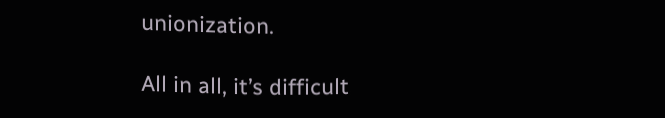unionization.

All in all, it’s difficult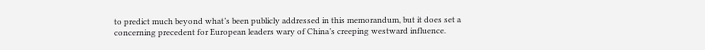to predict much beyond what’s been publicly addressed in this memorandum, but it does set a concerning precedent for European leaders wary of China’s creeping westward influence.